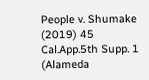People v. Shumake (2019) 45 Cal.App.5th Supp. 1 (Alameda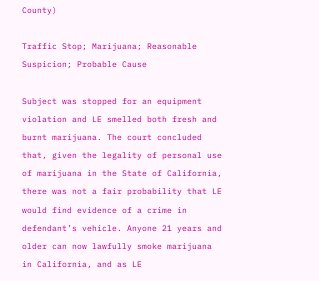County)

Traffic Stop; Marijuana; Reasonable Suspicion; Probable Cause

Subject was stopped for an equipment violation and LE smelled both fresh and burnt marijuana. The court concluded that, given the legality of personal use of marijuana in the State of California, there was not a fair probability that LE would find evidence of a crime in defendant’s vehicle. Anyone 21 years and older can now lawfully smoke marijuana in California, and as LE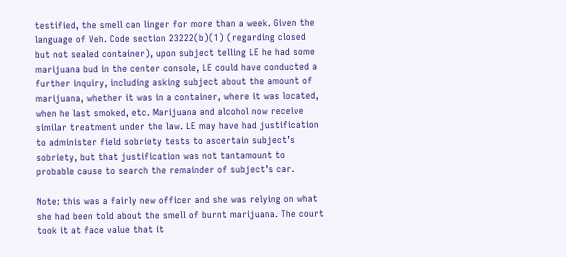testified, the smell can linger for more than a week. Given the language of Veh. Code section 23222(b)(1) (regarding closed but not sealed container), upon subject telling LE he had some marijuana bud in the center console, LE could have conducted a further inquiry, including asking subject about the amount of marijuana, whether it was in a container, where it was located, when he last smoked, etc. Marijuana and alcohol now receive similar treatment under the law. LE may have had justification to administer field sobriety tests to ascertain subject’s sobriety, but that justification was not tantamount to probable cause to search the remainder of subject’s car.

Note: this was a fairly new officer and she was relying on what she had been told about the smell of burnt marijuana. The court took it at face value that it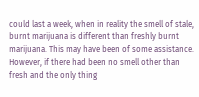could last a week, when in reality the smell of stale, burnt marijuana is different than freshly burnt marijuana. This may have been of some assistance. However, if there had been no smell other than fresh and the only thing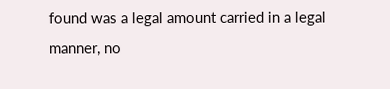found was a legal amount carried in a legal manner, no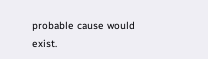probable cause would exist.